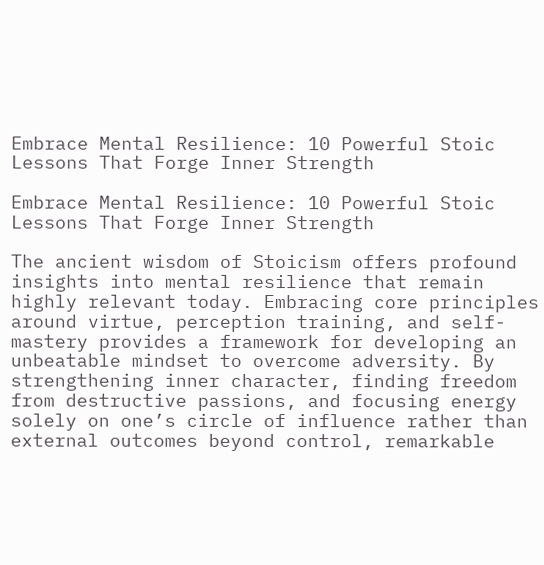Embrace Mental Resilience: 10 Powerful Stoic Lessons That Forge Inner Strength

Embrace Mental Resilience: 10 Powerful Stoic Lessons That Forge Inner Strength

The ancient wisdom of Stoicism offers profound insights into mental resilience that remain highly relevant today. Embracing core principles around virtue, perception training, and self-mastery provides a framework for developing an unbeatable mindset to overcome adversity. By strengthening inner character, finding freedom from destructive passions, and focusing energy solely on one’s circle of influence rather than external outcomes beyond control, remarkable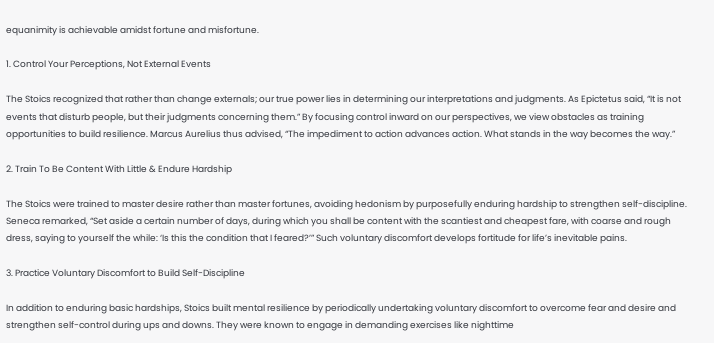equanimity is achievable amidst fortune and misfortune.

1. Control Your Perceptions, Not External Events

The Stoics recognized that rather than change externals; our true power lies in determining our interpretations and judgments. As Epictetus said, “It is not events that disturb people, but their judgments concerning them.” By focusing control inward on our perspectives, we view obstacles as training opportunities to build resilience. Marcus Aurelius thus advised, “The impediment to action advances action. What stands in the way becomes the way.”

2. Train To Be Content With Little & Endure Hardship

The Stoics were trained to master desire rather than master fortunes, avoiding hedonism by purposefully enduring hardship to strengthen self-discipline. Seneca remarked, “Set aside a certain number of days, during which you shall be content with the scantiest and cheapest fare, with coarse and rough dress, saying to yourself the while: ‘Is this the condition that I feared?’” Such voluntary discomfort develops fortitude for life’s inevitable pains.

3. Practice Voluntary Discomfort to Build Self-Discipline

In addition to enduring basic hardships, Stoics built mental resilience by periodically undertaking voluntary discomfort to overcome fear and desire and strengthen self-control during ups and downs. They were known to engage in demanding exercises like nighttime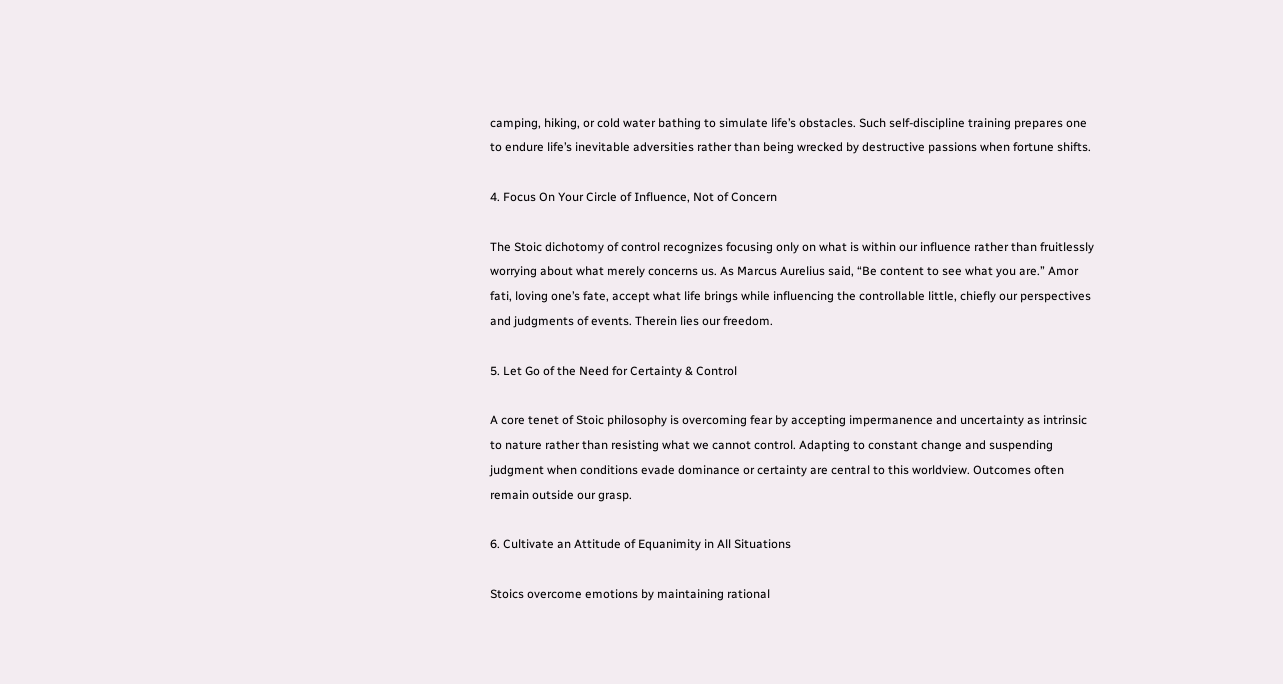camping, hiking, or cold water bathing to simulate life’s obstacles. Such self-discipline training prepares one to endure life’s inevitable adversities rather than being wrecked by destructive passions when fortune shifts.

4. Focus On Your Circle of Influence, Not of Concern

The Stoic dichotomy of control recognizes focusing only on what is within our influence rather than fruitlessly worrying about what merely concerns us. As Marcus Aurelius said, “Be content to see what you are.” Amor fati, loving one’s fate, accept what life brings while influencing the controllable little, chiefly our perspectives and judgments of events. Therein lies our freedom.

5. Let Go of the Need for Certainty & Control

A core tenet of Stoic philosophy is overcoming fear by accepting impermanence and uncertainty as intrinsic to nature rather than resisting what we cannot control. Adapting to constant change and suspending judgment when conditions evade dominance or certainty are central to this worldview. Outcomes often remain outside our grasp.

6. Cultivate an Attitude of Equanimity in All Situations

Stoics overcome emotions by maintaining rational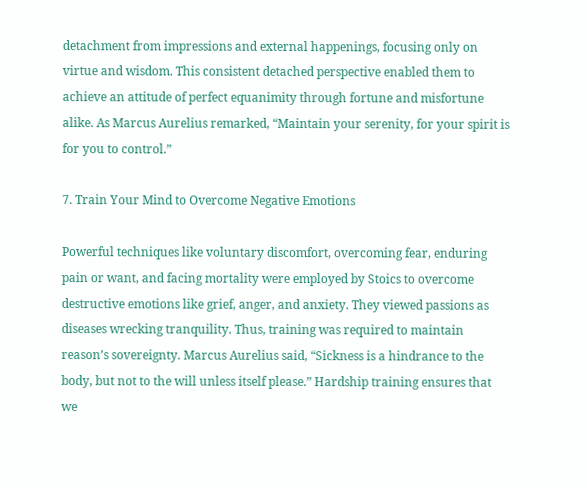detachment from impressions and external happenings, focusing only on virtue and wisdom. This consistent detached perspective enabled them to achieve an attitude of perfect equanimity through fortune and misfortune alike. As Marcus Aurelius remarked, “Maintain your serenity, for your spirit is for you to control.”

7. Train Your Mind to Overcome Negative Emotions

Powerful techniques like voluntary discomfort, overcoming fear, enduring pain or want, and facing mortality were employed by Stoics to overcome destructive emotions like grief, anger, and anxiety. They viewed passions as diseases wrecking tranquility. Thus, training was required to maintain reason’s sovereignty. Marcus Aurelius said, “Sickness is a hindrance to the body, but not to the will unless itself please.” Hardship training ensures that we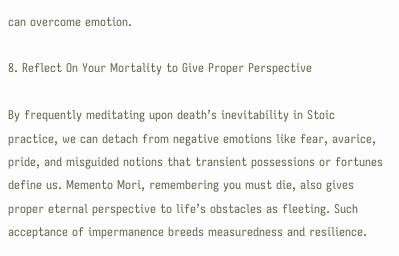can overcome emotion.

8. Reflect On Your Mortality to Give Proper Perspective

By frequently meditating upon death’s inevitability in Stoic practice, we can detach from negative emotions like fear, avarice, pride, and misguided notions that transient possessions or fortunes define us. Memento Mori, remembering you must die, also gives proper eternal perspective to life’s obstacles as fleeting. Such acceptance of impermanence breeds measuredness and resilience.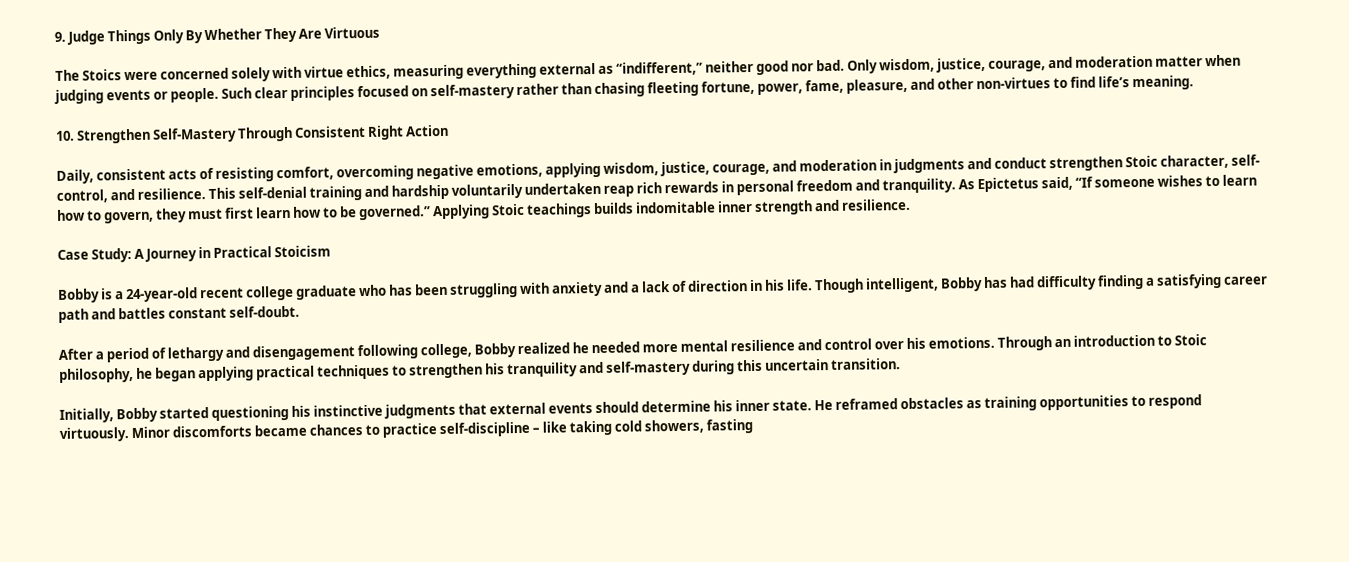9. Judge Things Only By Whether They Are Virtuous

The Stoics were concerned solely with virtue ethics, measuring everything external as “indifferent,” neither good nor bad. Only wisdom, justice, courage, and moderation matter when judging events or people. Such clear principles focused on self-mastery rather than chasing fleeting fortune, power, fame, pleasure, and other non-virtues to find life’s meaning.

10. Strengthen Self-Mastery Through Consistent Right Action

Daily, consistent acts of resisting comfort, overcoming negative emotions, applying wisdom, justice, courage, and moderation in judgments and conduct strengthen Stoic character, self-control, and resilience. This self-denial training and hardship voluntarily undertaken reap rich rewards in personal freedom and tranquility. As Epictetus said, “If someone wishes to learn how to govern, they must first learn how to be governed.” Applying Stoic teachings builds indomitable inner strength and resilience.

Case Study: A Journey in Practical Stoicism

Bobby is a 24-year-old recent college graduate who has been struggling with anxiety and a lack of direction in his life. Though intelligent, Bobby has had difficulty finding a satisfying career path and battles constant self-doubt.

After a period of lethargy and disengagement following college, Bobby realized he needed more mental resilience and control over his emotions. Through an introduction to Stoic philosophy, he began applying practical techniques to strengthen his tranquility and self-mastery during this uncertain transition.

Initially, Bobby started questioning his instinctive judgments that external events should determine his inner state. He reframed obstacles as training opportunities to respond virtuously. Minor discomforts became chances to practice self-discipline – like taking cold showers, fasting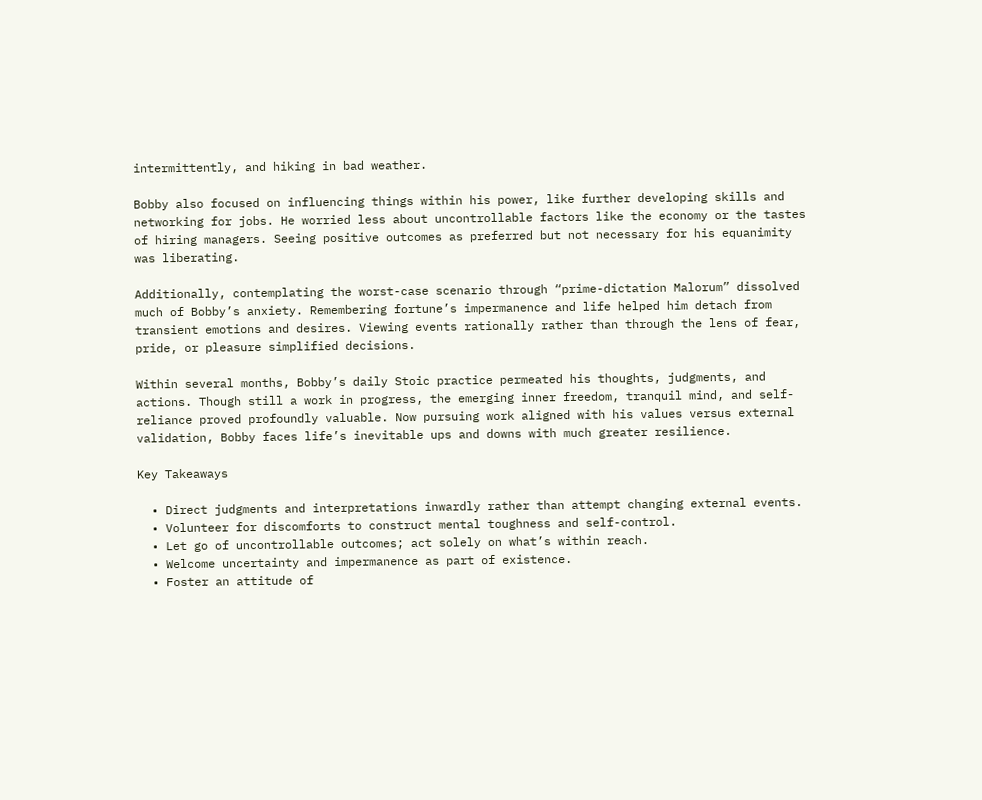intermittently, and hiking in bad weather.

Bobby also focused on influencing things within his power, like further developing skills and networking for jobs. He worried less about uncontrollable factors like the economy or the tastes of hiring managers. Seeing positive outcomes as preferred but not necessary for his equanimity was liberating.

Additionally, contemplating the worst-case scenario through “prime-dictation Malorum” dissolved much of Bobby’s anxiety. Remembering fortune’s impermanence and life helped him detach from transient emotions and desires. Viewing events rationally rather than through the lens of fear, pride, or pleasure simplified decisions.

Within several months, Bobby’s daily Stoic practice permeated his thoughts, judgments, and actions. Though still a work in progress, the emerging inner freedom, tranquil mind, and self-reliance proved profoundly valuable. Now pursuing work aligned with his values versus external validation, Bobby faces life’s inevitable ups and downs with much greater resilience.

Key Takeaways

  • Direct judgments and interpretations inwardly rather than attempt changing external events.
  • Volunteer for discomforts to construct mental toughness and self-control.
  • Let go of uncontrollable outcomes; act solely on what’s within reach.
  • Welcome uncertainty and impermanence as part of existence.
  • Foster an attitude of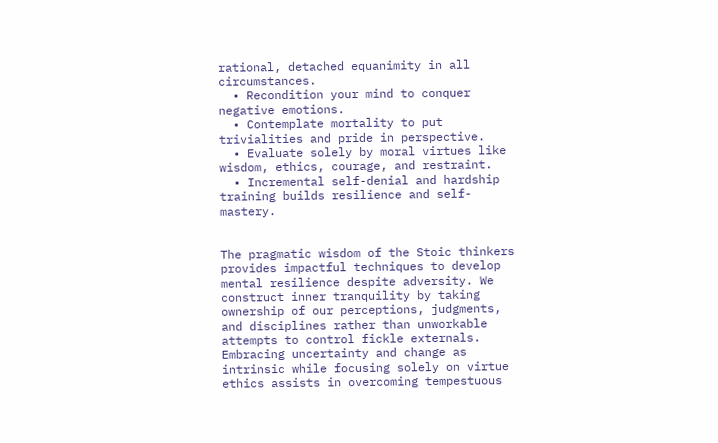rational, detached equanimity in all circumstances.
  • Recondition your mind to conquer negative emotions.
  • Contemplate mortality to put trivialities and pride in perspective.
  • Evaluate solely by moral virtues like wisdom, ethics, courage, and restraint.
  • Incremental self-denial and hardship training builds resilience and self-mastery.


The pragmatic wisdom of the Stoic thinkers provides impactful techniques to develop mental resilience despite adversity. We construct inner tranquility by taking ownership of our perceptions, judgments, and disciplines rather than unworkable attempts to control fickle externals. Embracing uncertainty and change as intrinsic while focusing solely on virtue ethics assists in overcoming tempestuous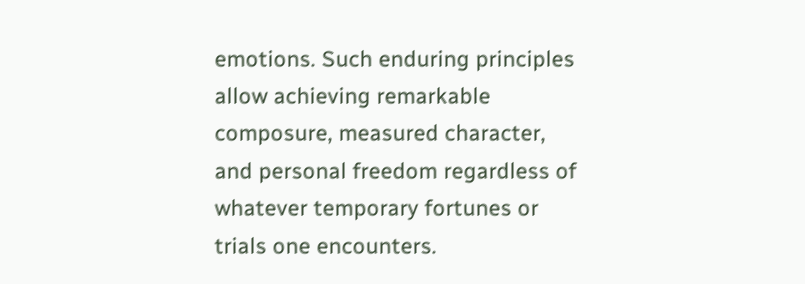emotions. Such enduring principles allow achieving remarkable composure, measured character, and personal freedom regardless of whatever temporary fortunes or trials one encounters.